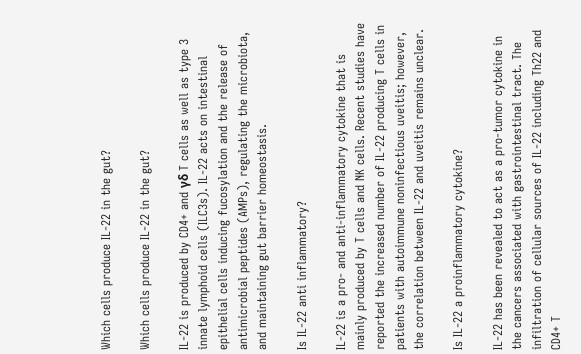Which cells produce IL-22 in the gut?

Which cells produce IL-22 in the gut?

IL-22 is produced by CD4+ and γδ T cells as well as type 3 innate lymphoid cells (ILC3s). IL-22 acts on intestinal epithelial cells inducing fucosylation and the release of antimicrobial peptides (AMPs), regulating the microbiota, and maintaining gut barrier homeostasis.

Is IL-22 anti inflammatory?

IL-22 is a pro- and anti-inflammatory cytokine that is mainly produced by T cells and NK cells. Recent studies have reported the increased number of IL-22 producing T cells in patients with autoimmune noninfectious uveitis; however, the correlation between IL-22 and uveitis remains unclear.

Is IL-22 a proinflammatory cytokine?

IL-22 has been revealed to act as a pro-tumor cytokine in the cancers associated with gastrointestinal tract. The infiltration of cellular sources of IL-22 including Th22 and CD4+ T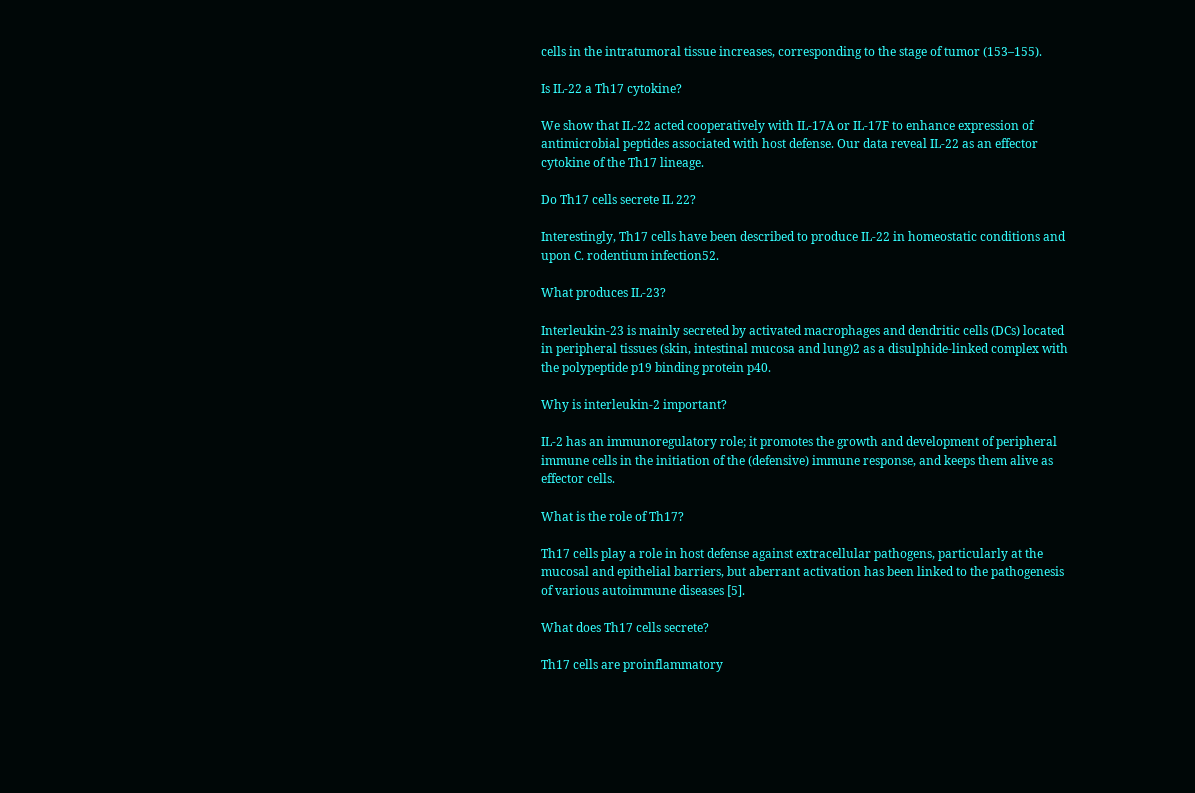cells in the intratumoral tissue increases, corresponding to the stage of tumor (153–155).

Is IL-22 a Th17 cytokine?

We show that IL-22 acted cooperatively with IL-17A or IL-17F to enhance expression of antimicrobial peptides associated with host defense. Our data reveal IL-22 as an effector cytokine of the Th17 lineage.

Do Th17 cells secrete IL 22?

Interestingly, Th17 cells have been described to produce IL-22 in homeostatic conditions and upon C. rodentium infection52.

What produces IL-23?

Interleukin-23 is mainly secreted by activated macrophages and dendritic cells (DCs) located in peripheral tissues (skin, intestinal mucosa and lung)2 as a disulphide-linked complex with the polypeptide p19 binding protein p40.

Why is interleukin-2 important?

IL-2 has an immunoregulatory role; it promotes the growth and development of peripheral immune cells in the initiation of the (defensive) immune response, and keeps them alive as effector cells.

What is the role of Th17?

Th17 cells play a role in host defense against extracellular pathogens, particularly at the mucosal and epithelial barriers, but aberrant activation has been linked to the pathogenesis of various autoimmune diseases [5].

What does Th17 cells secrete?

Th17 cells are proinflammatory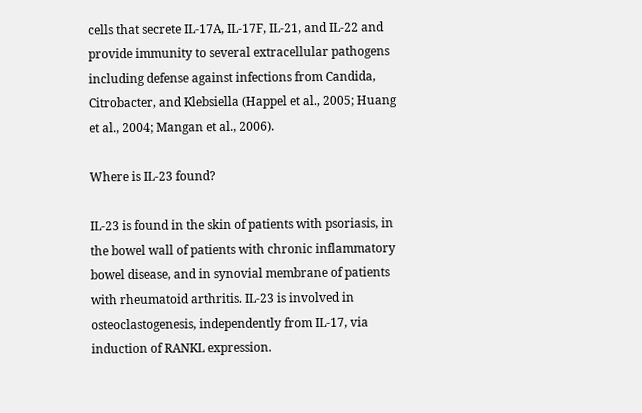cells that secrete IL-17A, IL-17F, IL-21, and IL-22 and provide immunity to several extracellular pathogens including defense against infections from Candida, Citrobacter, and Klebsiella (Happel et al., 2005; Huang et al., 2004; Mangan et al., 2006).

Where is IL-23 found?

IL-23 is found in the skin of patients with psoriasis, in the bowel wall of patients with chronic inflammatory bowel disease, and in synovial membrane of patients with rheumatoid arthritis. IL-23 is involved in osteoclastogenesis, independently from IL-17, via induction of RANKL expression.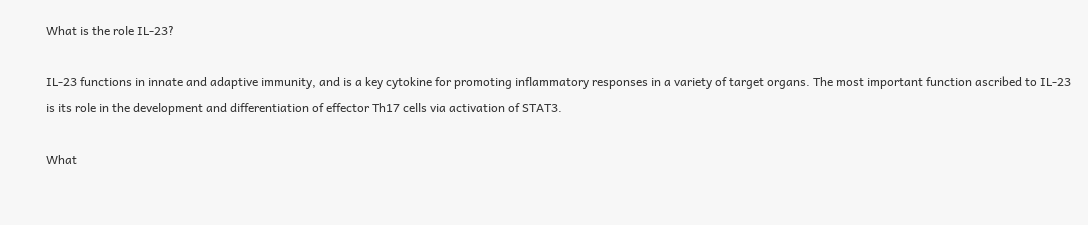What is the role IL-23?

IL-23 functions in innate and adaptive immunity, and is a key cytokine for promoting inflammatory responses in a variety of target organs. The most important function ascribed to IL-23 is its role in the development and differentiation of effector Th17 cells via activation of STAT3.

What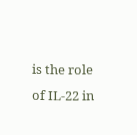is the role of IL-22 in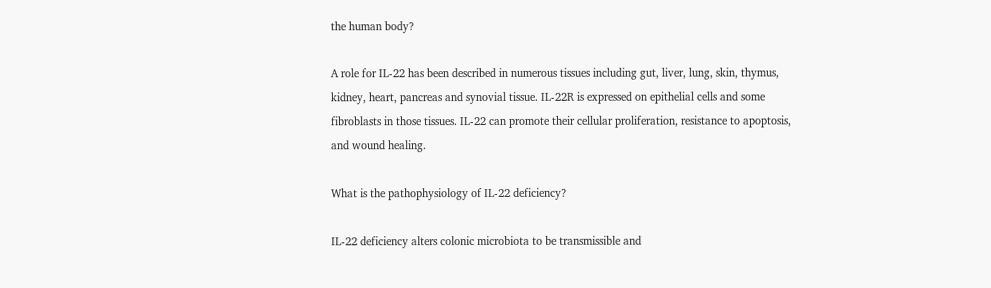the human body?

A role for IL-22 has been described in numerous tissues including gut, liver, lung, skin, thymus, kidney, heart, pancreas and synovial tissue. IL-22R is expressed on epithelial cells and some fibroblasts in those tissues. IL-22 can promote their cellular proliferation, resistance to apoptosis, and wound healing.

What is the pathophysiology of IL-22 deficiency?

IL-22 deficiency alters colonic microbiota to be transmissible and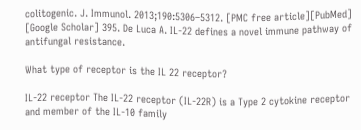colitogenic. J. Immunol. 2013;190:5306–5312. [PMC free article][PubMed] [Google Scholar] 395. De Luca A. IL-22 defines a novel immune pathway of antifungal resistance.

What type of receptor is the IL 22 receptor?

IL-22 receptor The IL-22 receptor (IL-22R) is a Type 2 cytokine receptor and member of the IL-10 family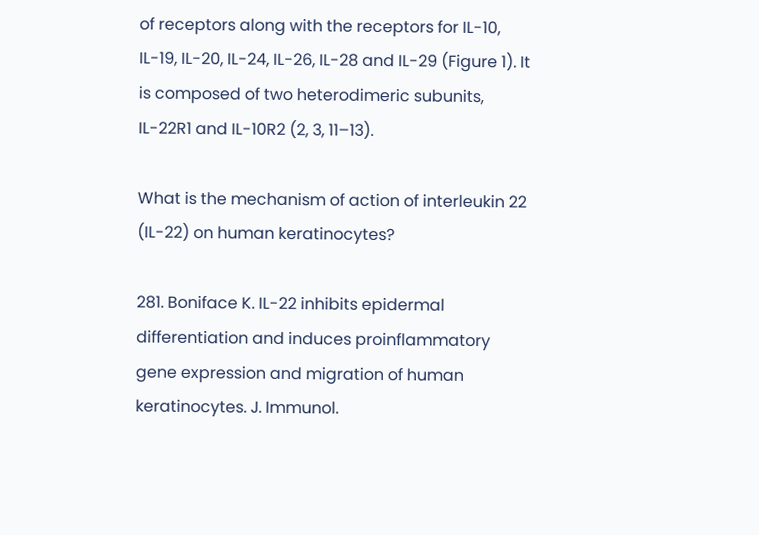of receptors along with the receptors for IL-10, IL-19, IL-20, IL-24, IL-26, IL-28 and IL-29 (Figure 1). It is composed of two heterodimeric subunits, IL-22R1 and IL-10R2 (2, 3, 11–13).

What is the mechanism of action of interleukin 22 (IL-22) on human keratinocytes?

281. Boniface K. IL-22 inhibits epidermal differentiation and induces proinflammatory gene expression and migration of human keratinocytes. J. Immunol.